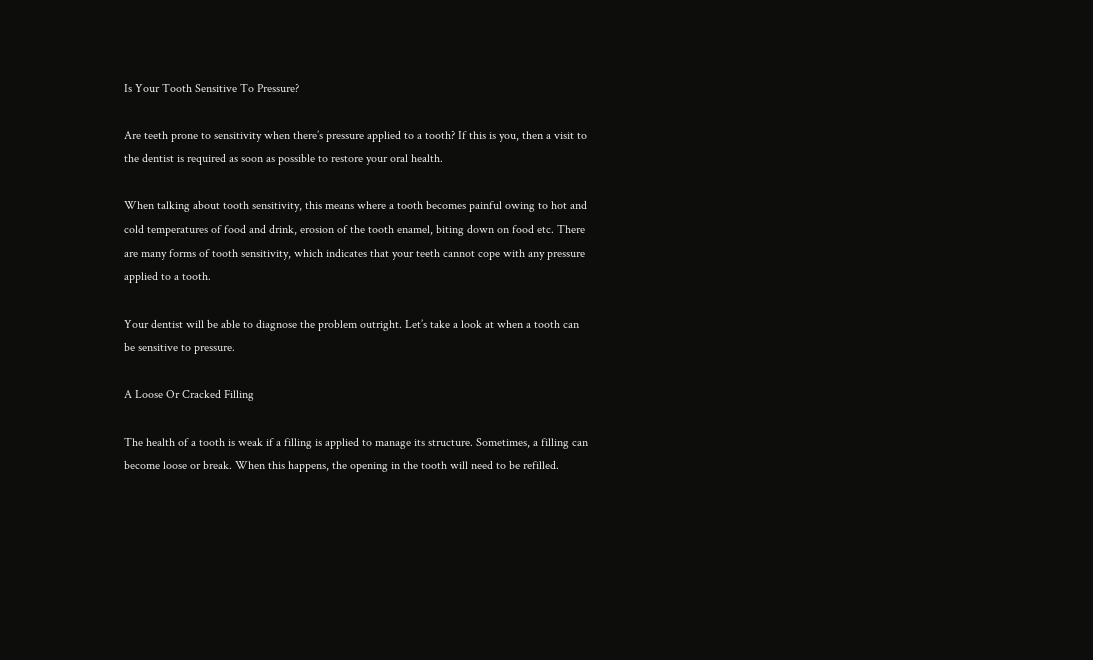Is Your Tooth Sensitive To Pressure?

Are teeth prone to sensitivity when there’s pressure applied to a tooth? If this is you, then a visit to the dentist is required as soon as possible to restore your oral health.

When talking about tooth sensitivity, this means where a tooth becomes painful owing to hot and cold temperatures of food and drink, erosion of the tooth enamel, biting down on food etc. There are many forms of tooth sensitivity, which indicates that your teeth cannot cope with any pressure applied to a tooth.

Your dentist will be able to diagnose the problem outright. Let’s take a look at when a tooth can be sensitive to pressure.

A Loose Or Cracked Filling

The health of a tooth is weak if a filling is applied to manage its structure. Sometimes, a filling can become loose or break. When this happens, the opening in the tooth will need to be refilled.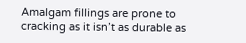Amalgam fillings are prone to cracking as it isn’t as durable as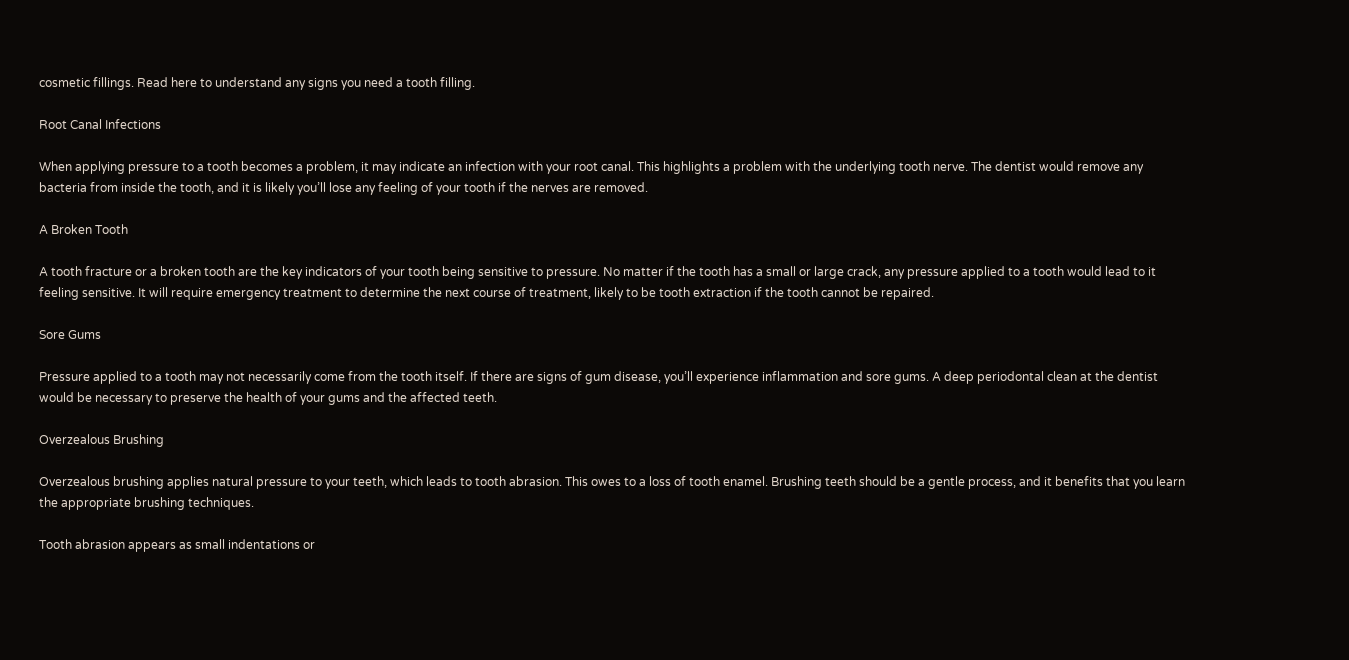cosmetic fillings. Read here to understand any signs you need a tooth filling.

Root Canal Infections

When applying pressure to a tooth becomes a problem, it may indicate an infection with your root canal. This highlights a problem with the underlying tooth nerve. The dentist would remove any bacteria from inside the tooth, and it is likely you’ll lose any feeling of your tooth if the nerves are removed.

A Broken Tooth

A tooth fracture or a broken tooth are the key indicators of your tooth being sensitive to pressure. No matter if the tooth has a small or large crack, any pressure applied to a tooth would lead to it feeling sensitive. It will require emergency treatment to determine the next course of treatment, likely to be tooth extraction if the tooth cannot be repaired.

Sore Gums

Pressure applied to a tooth may not necessarily come from the tooth itself. If there are signs of gum disease, you’ll experience inflammation and sore gums. A deep periodontal clean at the dentist would be necessary to preserve the health of your gums and the affected teeth.

Overzealous Brushing

Overzealous brushing applies natural pressure to your teeth, which leads to tooth abrasion. This owes to a loss of tooth enamel. Brushing teeth should be a gentle process, and it benefits that you learn the appropriate brushing techniques.

Tooth abrasion appears as small indentations or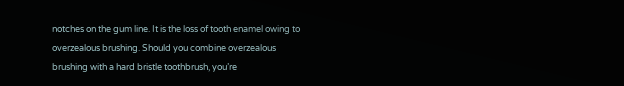notches on the gum line. It is the loss of tooth enamel owing to overzealous brushing. Should you combine overzealous brushing with a hard bristle toothbrush, you’re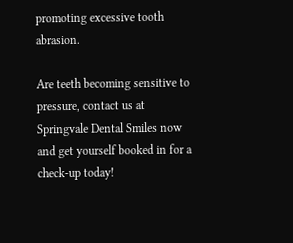promoting excessive tooth abrasion.

Are teeth becoming sensitive to pressure, contact us at Springvale Dental Smiles now and get yourself booked in for a check-up today!